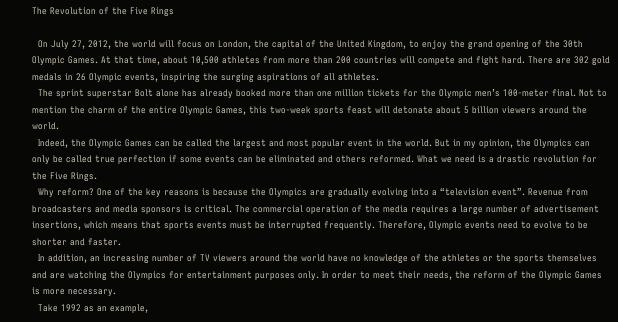The Revolution of the Five Rings

  On July 27, 2012, the world will focus on London, the capital of the United Kingdom, to enjoy the grand opening of the 30th Olympic Games. At that time, about 10,500 athletes from more than 200 countries will compete and fight hard. There are 302 gold medals in 26 Olympic events, inspiring the surging aspirations of all athletes.
  The sprint superstar Bolt alone has already booked more than one million tickets for the Olympic men’s 100-meter final. Not to mention the charm of the entire Olympic Games, this two-week sports feast will detonate about 5 billion viewers around the world.
  Indeed, the Olympic Games can be called the largest and most popular event in the world. But in my opinion, the Olympics can only be called true perfection if some events can be eliminated and others reformed. What we need is a drastic revolution for the Five Rings.
  Why reform? One of the key reasons is because the Olympics are gradually evolving into a “television event”. Revenue from broadcasters and media sponsors is critical. The commercial operation of the media requires a large number of advertisement insertions, which means that sports events must be interrupted frequently. Therefore, Olympic events need to evolve to be shorter and faster.
  In addition, an increasing number of TV viewers around the world have no knowledge of the athletes or the sports themselves and are watching the Olympics for entertainment purposes only. In order to meet their needs, the reform of the Olympic Games is more necessary.
  Take 1992 as an example,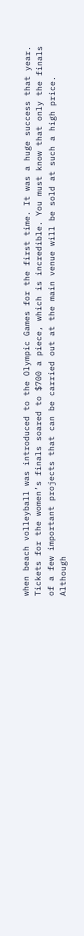when beach volleyball was introduced to the Olympic Games for the first time. It was a huge success that year. Tickets for the women’s finals soared to $700 a piece, which is incredible. You must know that only the finals of a few important projects that can be carried out at the main venue will be sold at such a high price. Although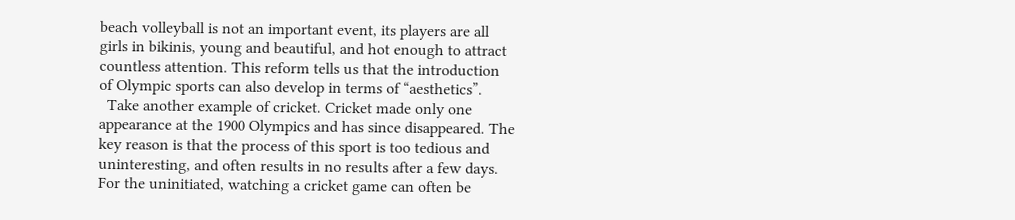beach volleyball is not an important event, its players are all girls in bikinis, young and beautiful, and hot enough to attract countless attention. This reform tells us that the introduction of Olympic sports can also develop in terms of “aesthetics”.
  Take another example of cricket. Cricket made only one appearance at the 1900 Olympics and has since disappeared. The key reason is that the process of this sport is too tedious and uninteresting, and often results in no results after a few days. For the uninitiated, watching a cricket game can often be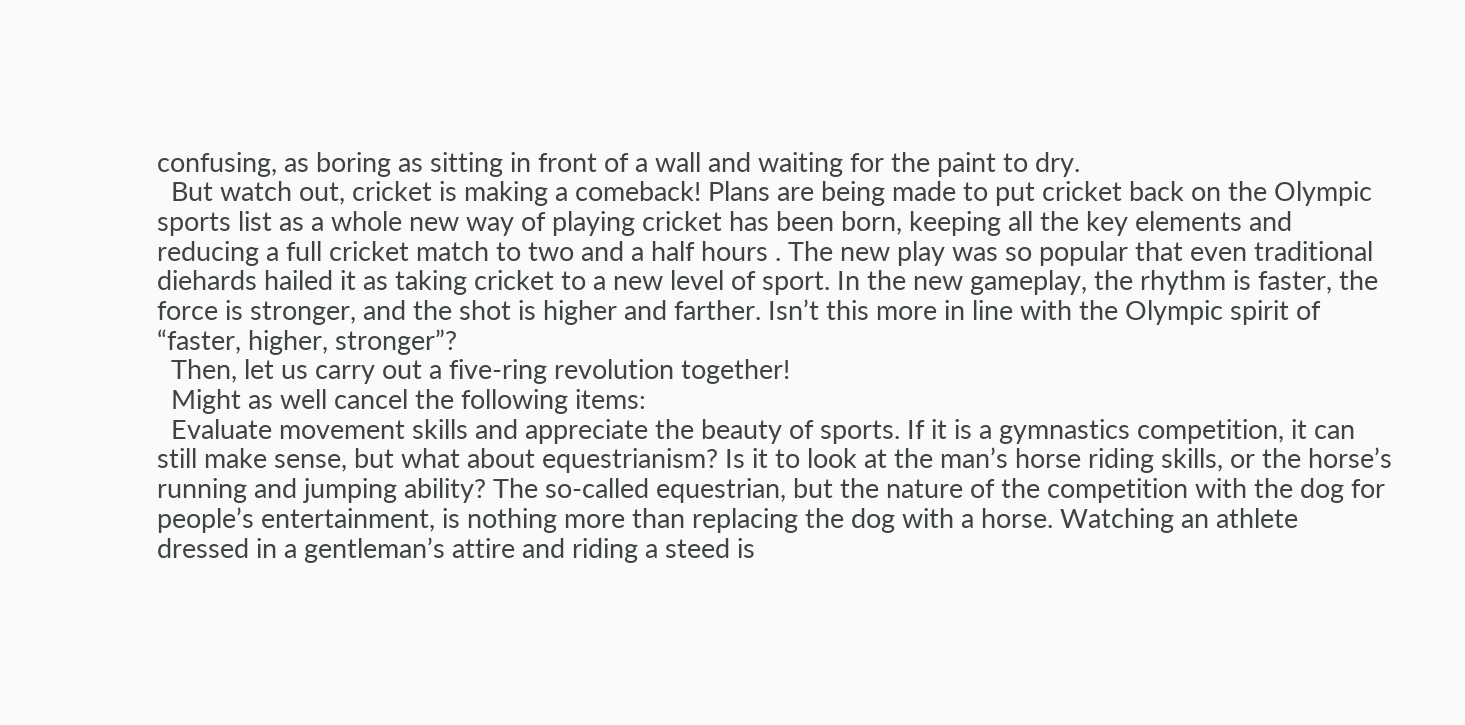confusing, as boring as sitting in front of a wall and waiting for the paint to dry.
  But watch out, cricket is making a comeback! Plans are being made to put cricket back on the Olympic sports list as a whole new way of playing cricket has been born, keeping all the key elements and reducing a full cricket match to two and a half hours . The new play was so popular that even traditional diehards hailed it as taking cricket to a new level of sport. In the new gameplay, the rhythm is faster, the force is stronger, and the shot is higher and farther. Isn’t this more in line with the Olympic spirit of “faster, higher, stronger”?
  Then, let us carry out a five-ring revolution together!
  Might as well cancel the following items:
  Evaluate movement skills and appreciate the beauty of sports. If it is a gymnastics competition, it can still make sense, but what about equestrianism? Is it to look at the man’s horse riding skills, or the horse’s running and jumping ability? The so-called equestrian, but the nature of the competition with the dog for people’s entertainment, is nothing more than replacing the dog with a horse. Watching an athlete dressed in a gentleman’s attire and riding a steed is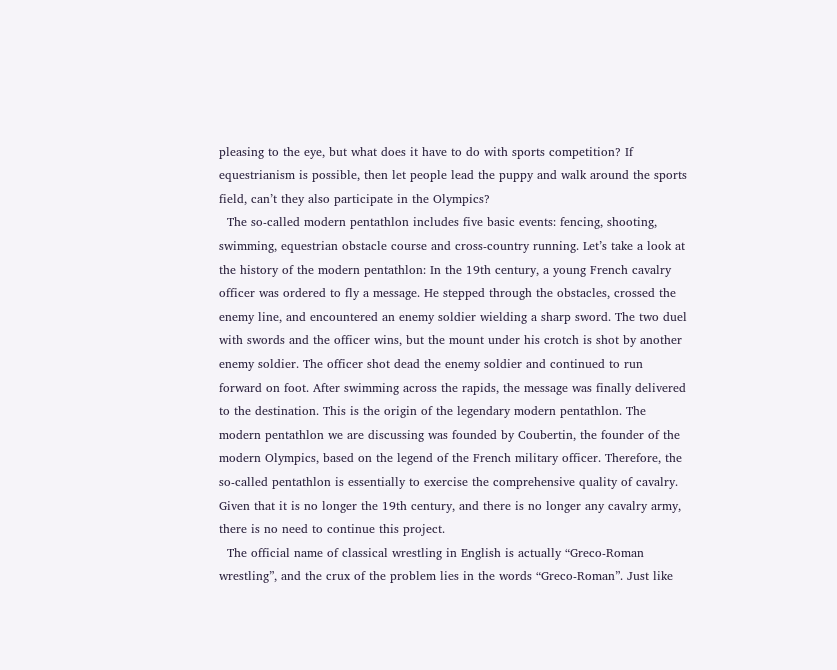pleasing to the eye, but what does it have to do with sports competition? If equestrianism is possible, then let people lead the puppy and walk around the sports field, can’t they also participate in the Olympics?
  The so-called modern pentathlon includes five basic events: fencing, shooting, swimming, equestrian obstacle course and cross-country running. Let’s take a look at the history of the modern pentathlon: In the 19th century, a young French cavalry officer was ordered to fly a message. He stepped through the obstacles, crossed the enemy line, and encountered an enemy soldier wielding a sharp sword. The two duel with swords and the officer wins, but the mount under his crotch is shot by another enemy soldier. The officer shot dead the enemy soldier and continued to run forward on foot. After swimming across the rapids, the message was finally delivered to the destination. This is the origin of the legendary modern pentathlon. The modern pentathlon we are discussing was founded by Coubertin, the founder of the modern Olympics, based on the legend of the French military officer. Therefore, the so-called pentathlon is essentially to exercise the comprehensive quality of cavalry. Given that it is no longer the 19th century, and there is no longer any cavalry army, there is no need to continue this project.
  The official name of classical wrestling in English is actually “Greco-Roman wrestling”, and the crux of the problem lies in the words “Greco-Roman”. Just like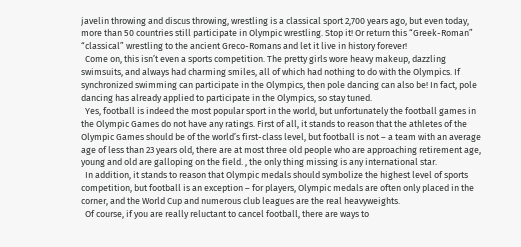javelin throwing and discus throwing, wrestling is a classical sport 2,700 years ago, but even today, more than 50 countries still participate in Olympic wrestling. Stop it! Or return this “Greek-Roman” “classical” wrestling to the ancient Greco-Romans and let it live in history forever!
  Come on, this isn’t even a sports competition. The pretty girls wore heavy makeup, dazzling swimsuits, and always had charming smiles, all of which had nothing to do with the Olympics. If synchronized swimming can participate in the Olympics, then pole dancing can also be! In fact, pole dancing has already applied to participate in the Olympics, so stay tuned.
  Yes, football is indeed the most popular sport in the world, but unfortunately the football games in the Olympic Games do not have any ratings. First of all, it stands to reason that the athletes of the Olympic Games should be of the world’s first-class level, but football is not – a team with an average age of less than 23 years old, there are at most three old people who are approaching retirement age, young and old are galloping on the field. , the only thing missing is any international star.
  In addition, it stands to reason that Olympic medals should symbolize the highest level of sports competition, but football is an exception – for players, Olympic medals are often only placed in the corner, and the World Cup and numerous club leagues are the real heavyweights.
  Of course, if you are really reluctant to cancel football, there are ways to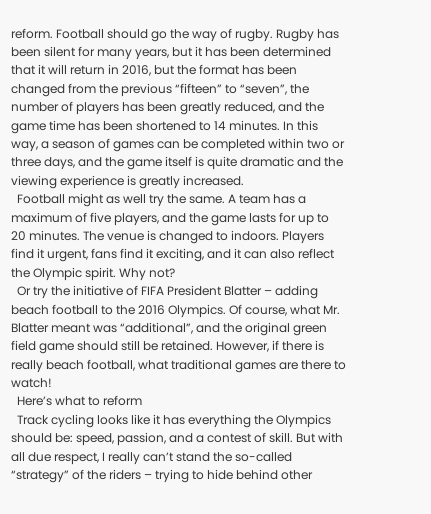reform. Football should go the way of rugby. Rugby has been silent for many years, but it has been determined that it will return in 2016, but the format has been changed from the previous “fifteen” to “seven”, the number of players has been greatly reduced, and the game time has been shortened to 14 minutes. In this way, a season of games can be completed within two or three days, and the game itself is quite dramatic and the viewing experience is greatly increased.
  Football might as well try the same. A team has a maximum of five players, and the game lasts for up to 20 minutes. The venue is changed to indoors. Players find it urgent, fans find it exciting, and it can also reflect the Olympic spirit. Why not?
  Or try the initiative of FIFA President Blatter – adding beach football to the 2016 Olympics. Of course, what Mr. Blatter meant was “additional”, and the original green field game should still be retained. However, if there is really beach football, what traditional games are there to watch!
  Here’s what to reform
  Track cycling looks like it has everything the Olympics should be: speed, passion, and a contest of skill. But with all due respect, I really can’t stand the so-called “strategy” of the riders – trying to hide behind other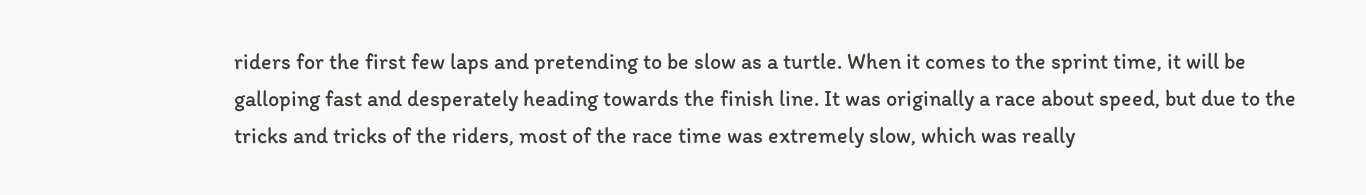riders for the first few laps and pretending to be slow as a turtle. When it comes to the sprint time, it will be galloping fast and desperately heading towards the finish line. It was originally a race about speed, but due to the tricks and tricks of the riders, most of the race time was extremely slow, which was really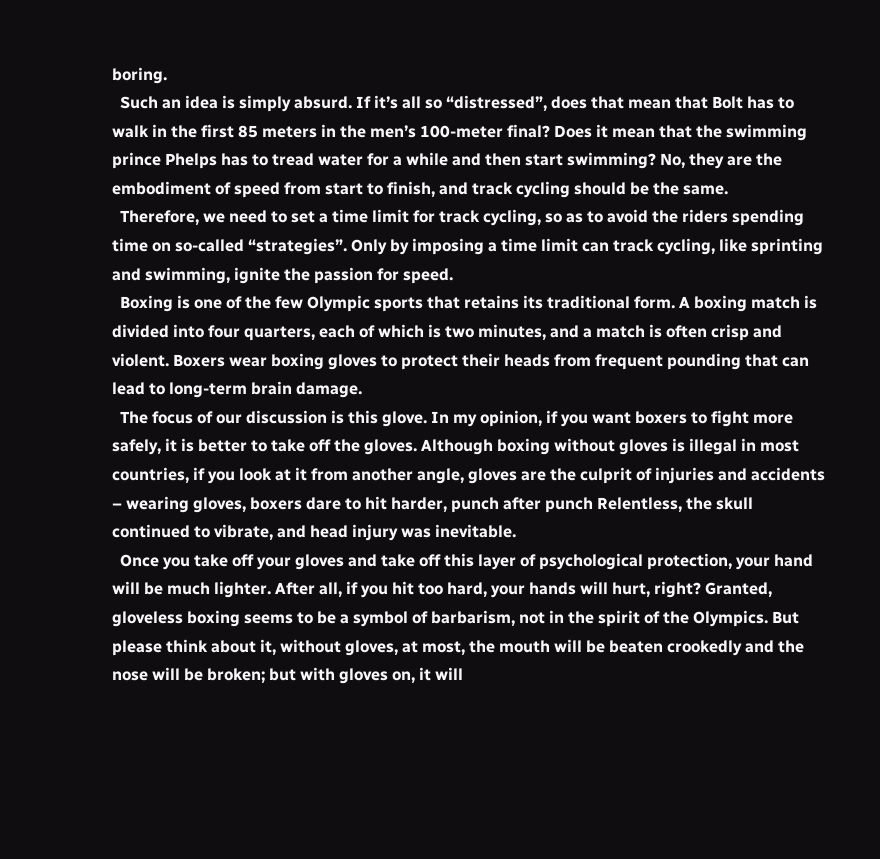boring.
  Such an idea is simply absurd. If it’s all so “distressed”, does that mean that Bolt has to walk in the first 85 meters in the men’s 100-meter final? Does it mean that the swimming prince Phelps has to tread water for a while and then start swimming? No, they are the embodiment of speed from start to finish, and track cycling should be the same.
  Therefore, we need to set a time limit for track cycling, so as to avoid the riders spending time on so-called “strategies”. Only by imposing a time limit can track cycling, like sprinting and swimming, ignite the passion for speed.
  Boxing is one of the few Olympic sports that retains its traditional form. A boxing match is divided into four quarters, each of which is two minutes, and a match is often crisp and violent. Boxers wear boxing gloves to protect their heads from frequent pounding that can lead to long-term brain damage.
  The focus of our discussion is this glove. In my opinion, if you want boxers to fight more safely, it is better to take off the gloves. Although boxing without gloves is illegal in most countries, if you look at it from another angle, gloves are the culprit of injuries and accidents – wearing gloves, boxers dare to hit harder, punch after punch Relentless, the skull continued to vibrate, and head injury was inevitable.
  Once you take off your gloves and take off this layer of psychological protection, your hand will be much lighter. After all, if you hit too hard, your hands will hurt, right? Granted, gloveless boxing seems to be a symbol of barbarism, not in the spirit of the Olympics. But please think about it, without gloves, at most, the mouth will be beaten crookedly and the nose will be broken; but with gloves on, it will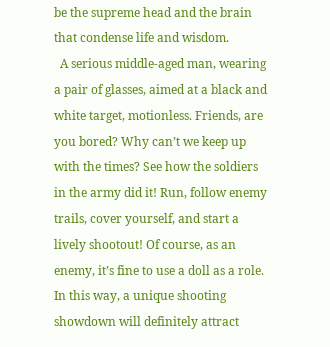be the supreme head and the brain that condense life and wisdom.
  A serious middle-aged man, wearing a pair of glasses, aimed at a black and white target, motionless. Friends, are you bored? Why can’t we keep up with the times? See how the soldiers in the army did it! Run, follow enemy trails, cover yourself, and start a lively shootout! Of course, as an enemy, it’s fine to use a doll as a role. In this way, a unique shooting showdown will definitely attract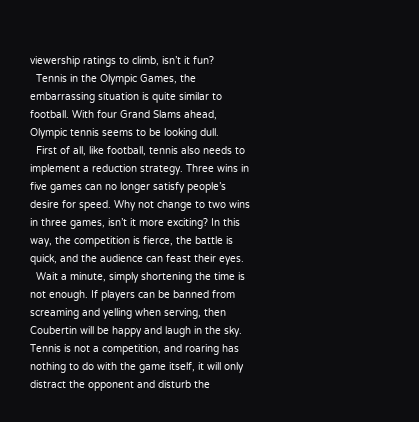viewership ratings to climb, isn’t it fun?
  Tennis in the Olympic Games, the embarrassing situation is quite similar to football. With four Grand Slams ahead, Olympic tennis seems to be looking dull.
  First of all, like football, tennis also needs to implement a reduction strategy. Three wins in five games can no longer satisfy people’s desire for speed. Why not change to two wins in three games, isn’t it more exciting? In this way, the competition is fierce, the battle is quick, and the audience can feast their eyes.
  Wait a minute, simply shortening the time is not enough. If players can be banned from screaming and yelling when serving, then Coubertin will be happy and laugh in the sky. Tennis is not a competition, and roaring has nothing to do with the game itself, it will only distract the opponent and disturb the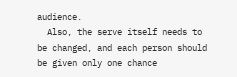audience.
  Also, the serve itself needs to be changed, and each person should be given only one chance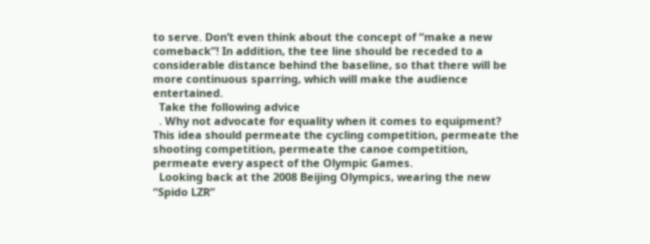to serve. Don’t even think about the concept of “make a new comeback”! In addition, the tee line should be receded to a considerable distance behind the baseline, so that there will be more continuous sparring, which will make the audience entertained.
  Take the following advice
  . Why not advocate for equality when it comes to equipment? This idea should permeate the cycling competition, permeate the shooting competition, permeate the canoe competition, permeate every aspect of the Olympic Games.
  Looking back at the 2008 Beijing Olympics, wearing the new “Spido LZR”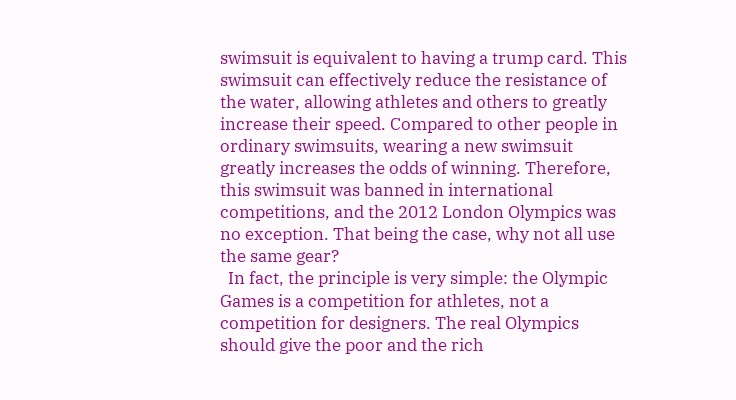swimsuit is equivalent to having a trump card. This swimsuit can effectively reduce the resistance of the water, allowing athletes and others to greatly increase their speed. Compared to other people in ordinary swimsuits, wearing a new swimsuit greatly increases the odds of winning. Therefore, this swimsuit was banned in international competitions, and the 2012 London Olympics was no exception. That being the case, why not all use the same gear?
  In fact, the principle is very simple: the Olympic Games is a competition for athletes, not a competition for designers. The real Olympics should give the poor and the rich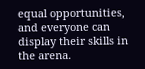equal opportunities, and everyone can display their skills in the arena.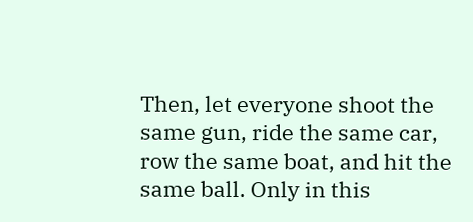Then, let everyone shoot the same gun, ride the same car, row the same boat, and hit the same ball. Only in this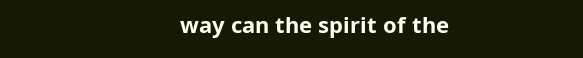way can the spirit of the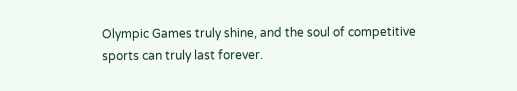Olympic Games truly shine, and the soul of competitive sports can truly last forever.